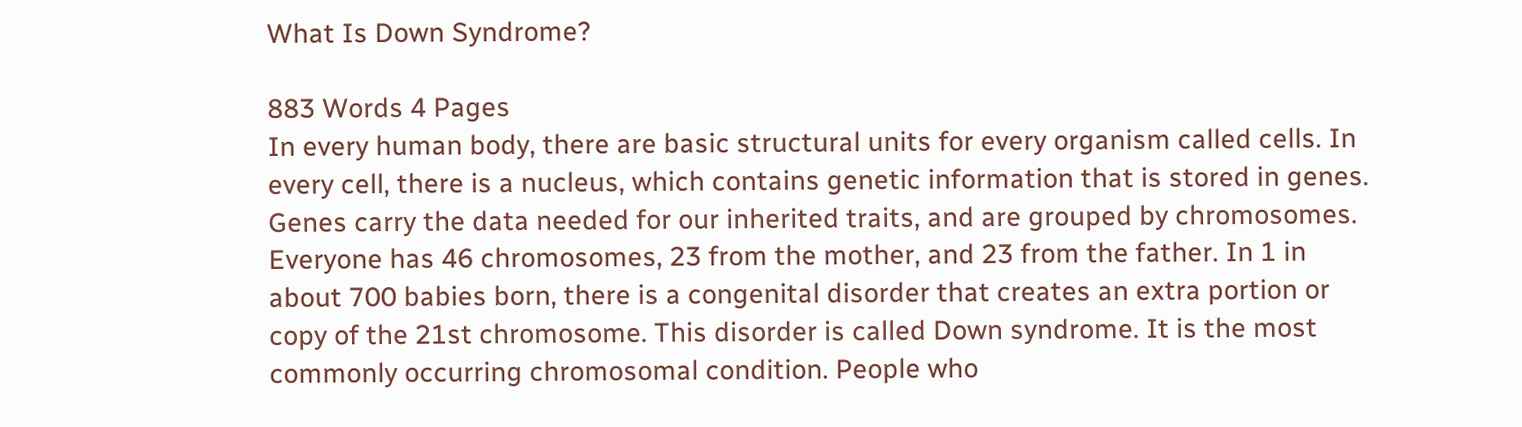What Is Down Syndrome?

883 Words 4 Pages
In every human body, there are basic structural units for every organism called cells. In every cell, there is a nucleus, which contains genetic information that is stored in genes. Genes carry the data needed for our inherited traits, and are grouped by chromosomes. Everyone has 46 chromosomes, 23 from the mother, and 23 from the father. In 1 in about 700 babies born, there is a congenital disorder that creates an extra portion or copy of the 21st chromosome. This disorder is called Down syndrome. It is the most commonly occurring chromosomal condition. People who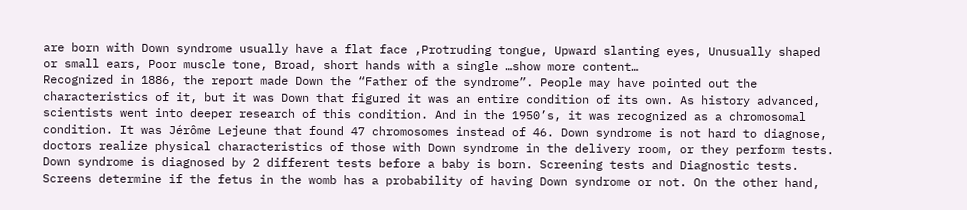are born with Down syndrome usually have a flat face ,Protruding tongue, Upward slanting eyes, Unusually shaped or small ears, Poor muscle tone, Broad, short hands with a single …show more content…
Recognized in 1886, the report made Down the “Father of the syndrome”. People may have pointed out the characteristics of it, but it was Down that figured it was an entire condition of its own. As history advanced, scientists went into deeper research of this condition. And in the 1950’s, it was recognized as a chromosomal condition. It was Jérôme Lejeune that found 47 chromosomes instead of 46. Down syndrome is not hard to diagnose, doctors realize physical characteristics of those with Down syndrome in the delivery room, or they perform tests. Down syndrome is diagnosed by 2 different tests before a baby is born. Screening tests and Diagnostic tests. Screens determine if the fetus in the womb has a probability of having Down syndrome or not. On the other hand,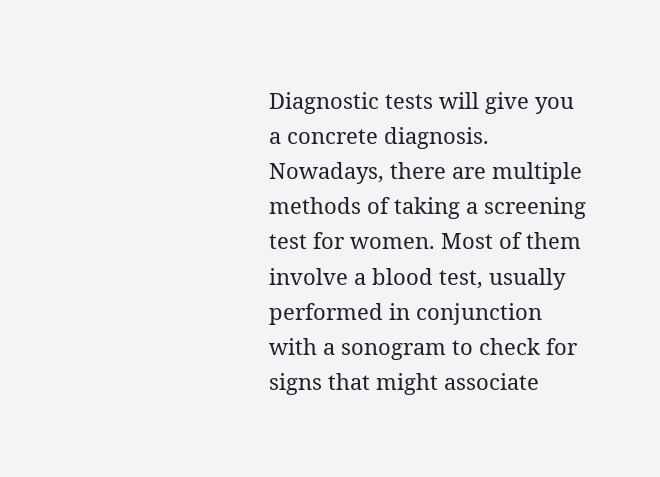Diagnostic tests will give you a concrete diagnosis. Nowadays, there are multiple methods of taking a screening test for women. Most of them involve a blood test, usually performed in conjunction with a sonogram to check for signs that might associate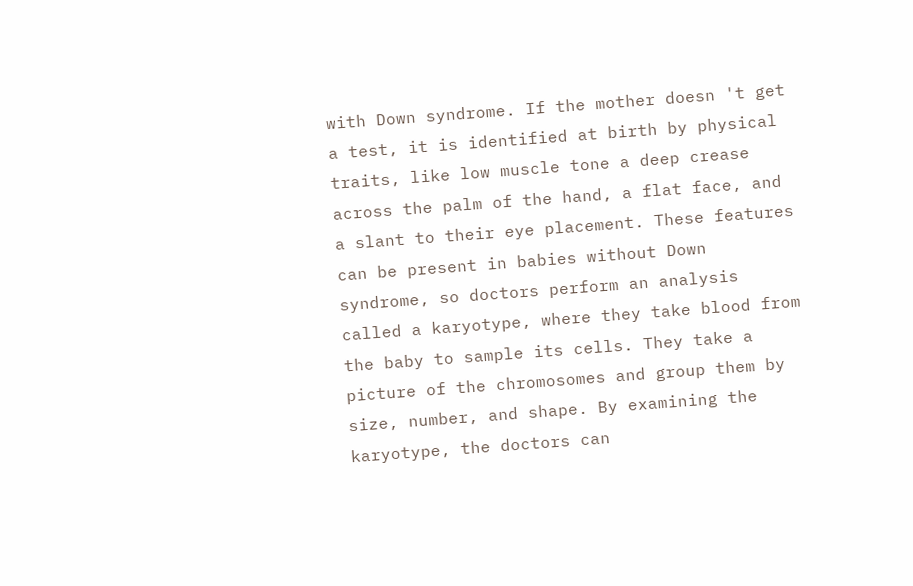with Down syndrome. If the mother doesn 't get a test, it is identified at birth by physical traits, like low muscle tone a deep crease across the palm of the hand, a flat face, and a slant to their eye placement. These features can be present in babies without Down syndrome, so doctors perform an analysis called a karyotype, where they take blood from the baby to sample its cells. They take a picture of the chromosomes and group them by size, number, and shape. By examining the karyotype, the doctors can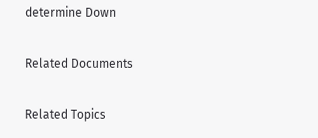determine Down

Related Documents

Related Topics